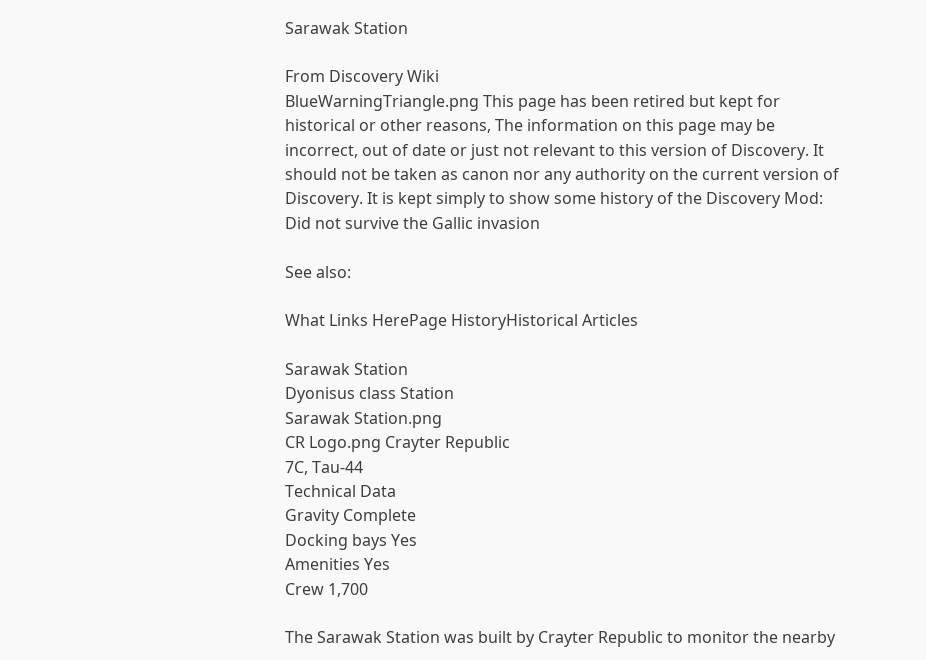Sarawak Station

From Discovery Wiki
BlueWarningTriangle.png This page has been retired but kept for historical or other reasons, The information on this page may be incorrect, out of date or just not relevant to this version of Discovery. It should not be taken as canon nor any authority on the current version of Discovery. It is kept simply to show some history of the Discovery Mod:
Did not survive the Gallic invasion

See also:

What Links HerePage HistoryHistorical Articles

Sarawak Station
Dyonisus class Station
Sarawak Station.png
CR Logo.png Crayter Republic
7C, Tau-44
Technical Data
Gravity Complete
Docking bays Yes
Amenities Yes
Crew 1,700

The Sarawak Station was built by Crayter Republic to monitor the nearby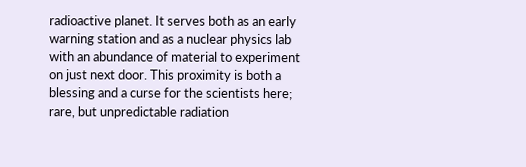radioactive planet. It serves both as an early warning station and as a nuclear physics lab with an abundance of material to experiment on just next door. This proximity is both a blessing and a curse for the scientists here; rare, but unpredictable radiation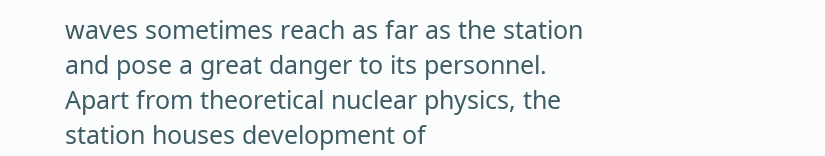waves sometimes reach as far as the station and pose a great danger to its personnel. Apart from theoretical nuclear physics, the station houses development of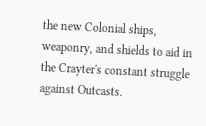the new Colonial ships, weaponry, and shields to aid in the Crayter's constant struggle against Outcasts.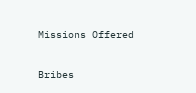Missions Offered

Bribes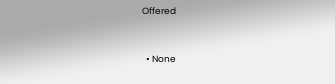Offered


  • None